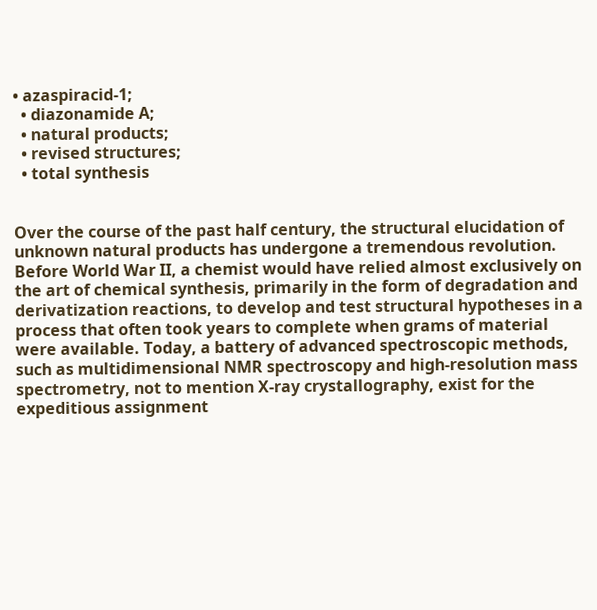• azaspiracid-1;
  • diazonamide A;
  • natural products;
  • revised structures;
  • total synthesis


Over the course of the past half century, the structural elucidation of unknown natural products has undergone a tremendous revolution. Before World War II, a chemist would have relied almost exclusively on the art of chemical synthesis, primarily in the form of degradation and derivatization reactions, to develop and test structural hypotheses in a process that often took years to complete when grams of material were available. Today, a battery of advanced spectroscopic methods, such as multidimensional NMR spectroscopy and high-resolution mass spectrometry, not to mention X-ray crystallography, exist for the expeditious assignment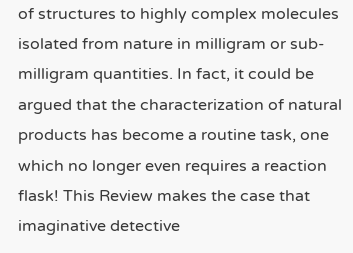of structures to highly complex molecules isolated from nature in milligram or sub-milligram quantities. In fact, it could be argued that the characterization of natural products has become a routine task, one which no longer even requires a reaction flask! This Review makes the case that imaginative detective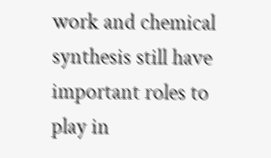work and chemical synthesis still have important roles to play in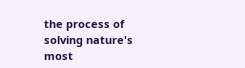the process of solving nature's most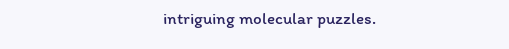intriguing molecular puzzles.